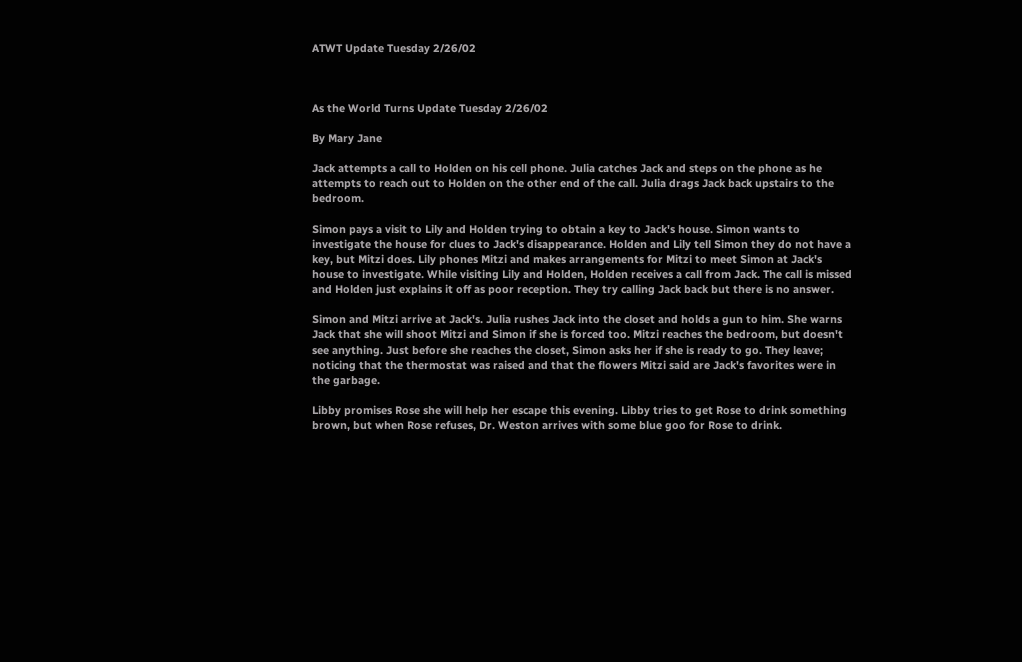ATWT Update Tuesday 2/26/02



As the World Turns Update Tuesday 2/26/02

By Mary Jane

Jack attempts a call to Holden on his cell phone. Julia catches Jack and steps on the phone as he attempts to reach out to Holden on the other end of the call. Julia drags Jack back upstairs to the bedroom.

Simon pays a visit to Lily and Holden trying to obtain a key to Jack's house. Simon wants to investigate the house for clues to Jack's disappearance. Holden and Lily tell Simon they do not have a key, but Mitzi does. Lily phones Mitzi and makes arrangements for Mitzi to meet Simon at Jack's house to investigate. While visiting Lily and Holden, Holden receives a call from Jack. The call is missed and Holden just explains it off as poor reception. They try calling Jack back but there is no answer.

Simon and Mitzi arrive at Jack's. Julia rushes Jack into the closet and holds a gun to him. She warns Jack that she will shoot Mitzi and Simon if she is forced too. Mitzi reaches the bedroom, but doesn't see anything. Just before she reaches the closet, Simon asks her if she is ready to go. They leave; noticing that the thermostat was raised and that the flowers Mitzi said are Jack's favorites were in the garbage.

Libby promises Rose she will help her escape this evening. Libby tries to get Rose to drink something brown, but when Rose refuses, Dr. Weston arrives with some blue goo for Rose to drink.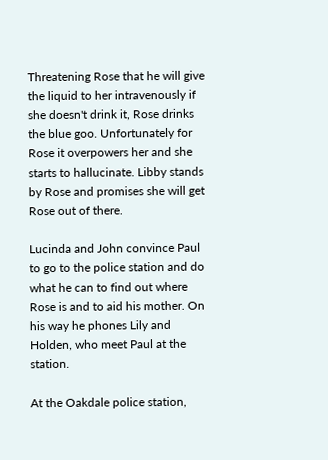Threatening Rose that he will give the liquid to her intravenously if she doesn't drink it, Rose drinks the blue goo. Unfortunately for Rose it overpowers her and she starts to hallucinate. Libby stands by Rose and promises she will get Rose out of there.

Lucinda and John convince Paul to go to the police station and do what he can to find out where Rose is and to aid his mother. On his way he phones Lily and Holden, who meet Paul at the station.

At the Oakdale police station,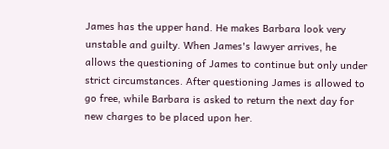James has the upper hand. He makes Barbara look very unstable and guilty. When James's lawyer arrives, he allows the questioning of James to continue but only under strict circumstances. After questioning James is allowed to go free, while Barbara is asked to return the next day for new charges to be placed upon her.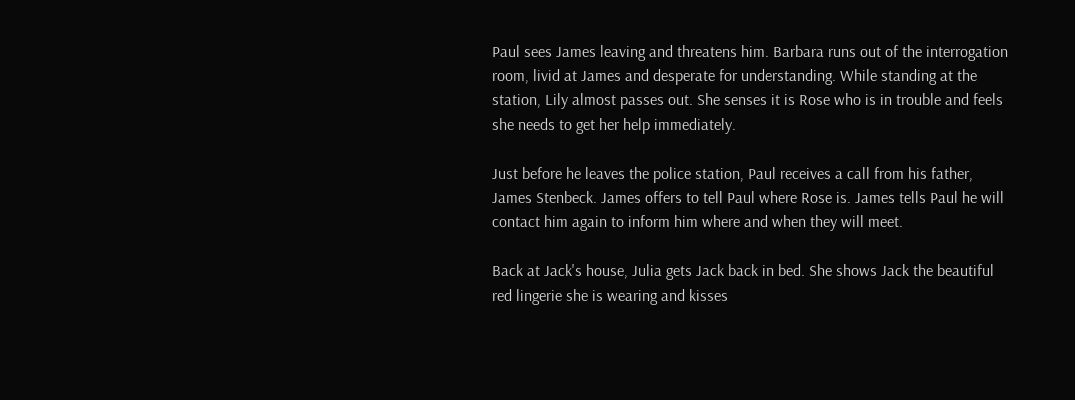Paul sees James leaving and threatens him. Barbara runs out of the interrogation room, livid at James and desperate for understanding. While standing at the station, Lily almost passes out. She senses it is Rose who is in trouble and feels she needs to get her help immediately.

Just before he leaves the police station, Paul receives a call from his father, James Stenbeck. James offers to tell Paul where Rose is. James tells Paul he will contact him again to inform him where and when they will meet.

Back at Jack's house, Julia gets Jack back in bed. She shows Jack the beautiful red lingerie she is wearing and kisses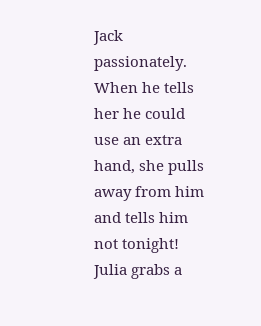Jack passionately. When he tells her he could use an extra hand, she pulls away from him and tells him not tonight! Julia grabs a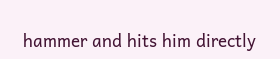hammer and hits him directly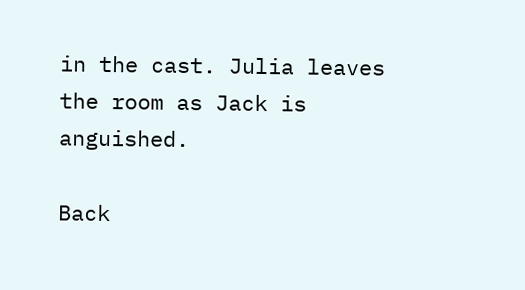in the cast. Julia leaves the room as Jack is anguished.

Back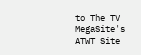to The TV MegaSite's ATWT Site